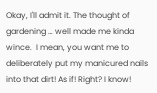Okay, I'll admit it. The thought of gardening … well made me kinda wince.  I mean, you want me to deliberately put my manicured nails into that dirt! As if! Right? I know!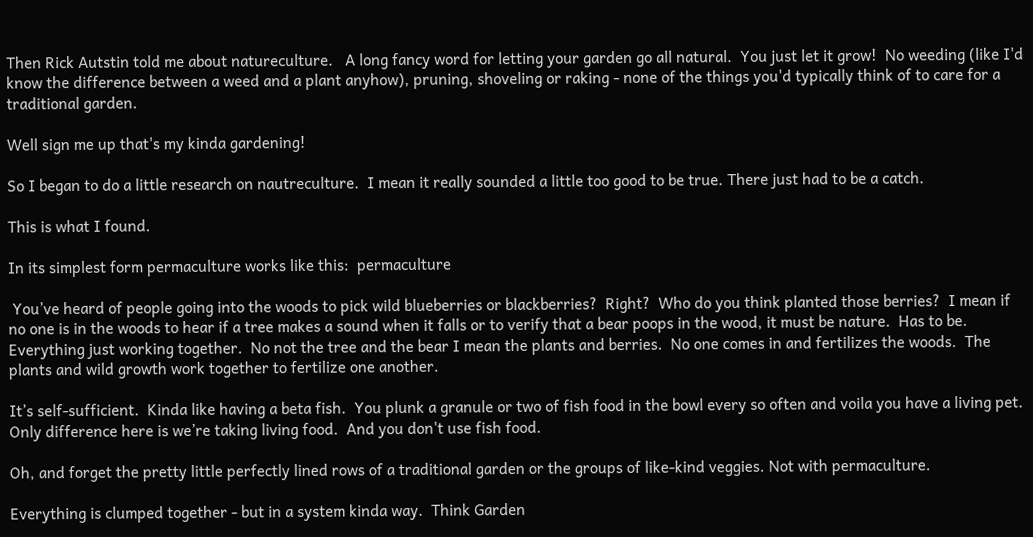Then Rick Autstin told me about natureculture.   A long fancy word for letting your garden go all natural.  You just let it grow!  No weeding (like I'd know the difference between a weed and a plant anyhow), pruning, shoveling or raking - none of the things you'd typically think of to care for a traditional garden.

Well sign me up that's my kinda gardening!

So I began to do a little research on nautreculture.  I mean it really sounded a little too good to be true. There just had to be a catch.

This is what I found.

In its simplest form permaculture works like this:  permaculture

 You’ve heard of people going into the woods to pick wild blueberries or blackberries?  Right?  Who do you think planted those berries?  I mean if no one is in the woods to hear if a tree makes a sound when it falls or to verify that a bear poops in the wood, it must be nature.  Has to be.   Everything just working together.  No not the tree and the bear I mean the plants and berries.  No one comes in and fertilizes the woods.  The plants and wild growth work together to fertilize one another.

It’s self-sufficient.  Kinda like having a beta fish.  You plunk a granule or two of fish food in the bowl every so often and voila you have a living pet.   Only difference here is we’re taking living food.  And you don't use fish food.

Oh, and forget the pretty little perfectly lined rows of a traditional garden or the groups of like-kind veggies. Not with permaculture.

Everything is clumped together - but in a system kinda way.  Think Garden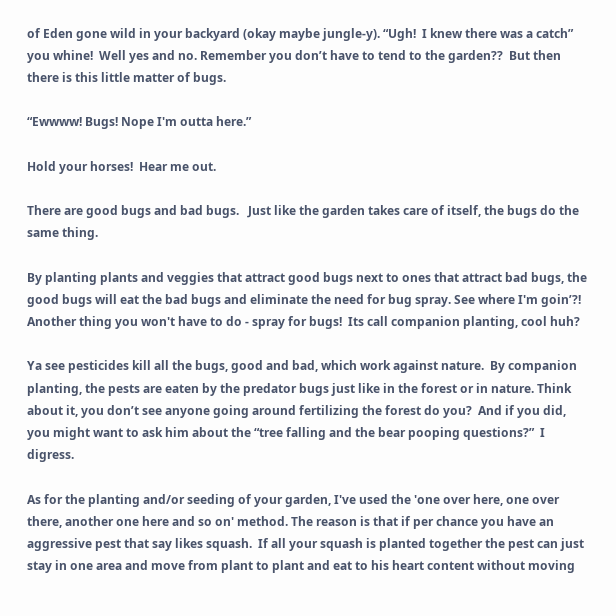of Eden gone wild in your backyard (okay maybe jungle-y). “Ugh!  I knew there was a catch” you whine!  Well yes and no. Remember you don’t have to tend to the garden??  But then there is this little matter of bugs.

“Ewwww! Bugs! Nope I'm outta here.”

Hold your horses!  Hear me out.

There are good bugs and bad bugs.   Just like the garden takes care of itself, the bugs do the same thing.

By planting plants and veggies that attract good bugs next to ones that attract bad bugs, the good bugs will eat the bad bugs and eliminate the need for bug spray. See where I'm goin’?!  Another thing you won't have to do - spray for bugs!  Its call companion planting, cool huh?

Ya see pesticides kill all the bugs, good and bad, which work against nature.  By companion planting, the pests are eaten by the predator bugs just like in the forest or in nature. Think about it, you don’t see anyone going around fertilizing the forest do you?  And if you did, you might want to ask him about the “tree falling and the bear pooping questions?”  I digress.

As for the planting and/or seeding of your garden, I've used the 'one over here, one over there, another one here and so on' method. The reason is that if per chance you have an aggressive pest that say likes squash.  If all your squash is planted together the pest can just stay in one area and move from plant to plant and eat to his heart content without moving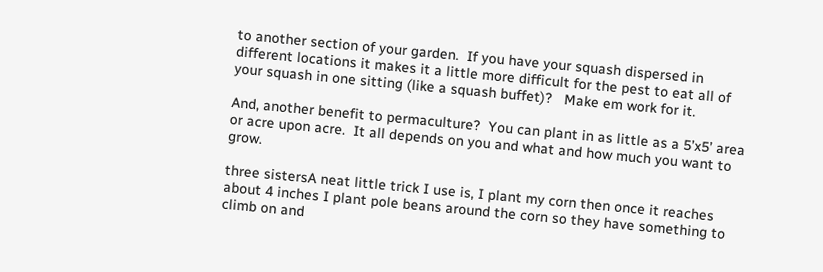to another section of your garden.  If you have your squash dispersed in different locations it makes it a little more difficult for the pest to eat all of your squash in one sitting (like a squash buffet)?   Make em work for it.

And, another benefit to permaculture?  You can plant in as little as a 5’x5’ area or acre upon acre.  It all depends on you and what and how much you want to grow.

three sistersA neat little trick I use is, I plant my corn then once it reaches about 4 inches I plant pole beans around the corn so they have something to climb on and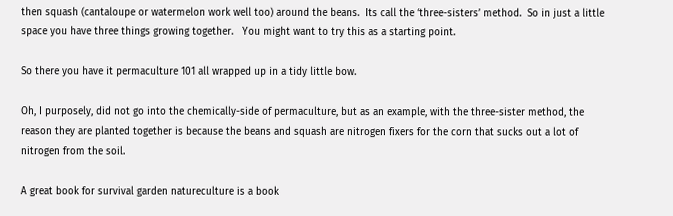then squash (cantaloupe or watermelon work well too) around the beans.  Its call the ‘three-sisters’ method.  So in just a little space you have three things growing together.   You might want to try this as a starting point.

So there you have it permaculture 101 all wrapped up in a tidy little bow.

Oh, I purposely, did not go into the chemically-side of permaculture, but as an example, with the three-sister method, the reason they are planted together is because the beans and squash are nitrogen fixers for the corn that sucks out a lot of nitrogen from the soil.

A great book for survival garden natureculture is a book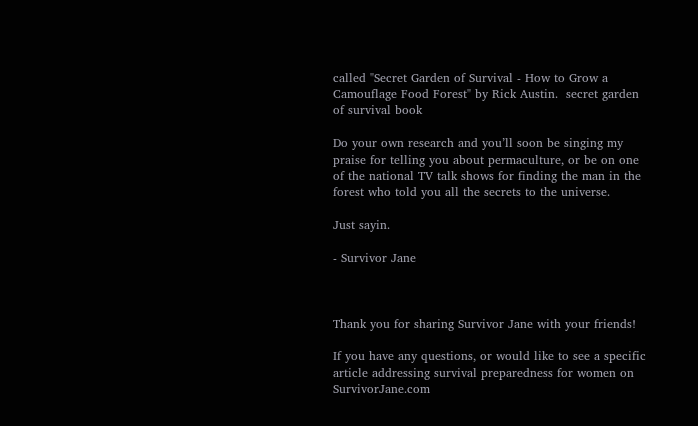called "Secret Garden of Survival - How to Grow a Camouflage Food Forest" by Rick Austin.  secret garden of survival book

Do your own research and you’ll soon be singing my praise for telling you about permaculture, or be on one of the national TV talk shows for finding the man in the forest who told you all the secrets to the universe.

Just sayin.

- Survivor Jane



Thank you for sharing Survivor Jane with your friends!

If you have any questions, or would like to see a specific article addressing survival preparedness for women on SurvivorJane.com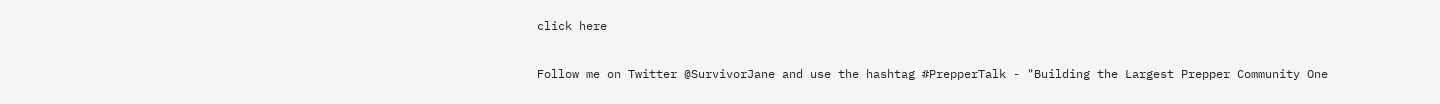click here

Follow me on Twitter @SurvivorJane and use the hashtag #PrepperTalk - "Building the Largest Prepper Community One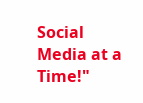Social Media at a Time!"